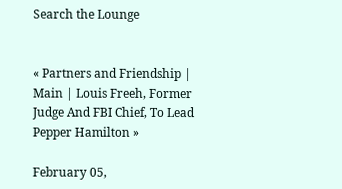Search the Lounge


« Partners and Friendship | Main | Louis Freeh, Former Judge And FBI Chief, To Lead Pepper Hamilton »

February 05,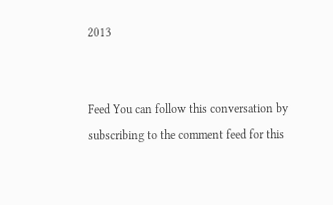2013


Feed You can follow this conversation by subscribing to the comment feed for this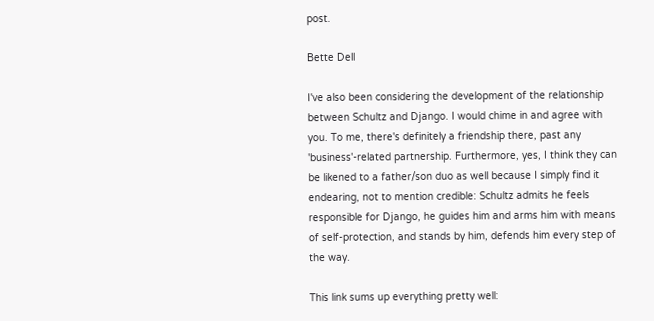post.

Bette Dell

I've also been considering the development of the relationship between Schultz and Django. I would chime in and agree with you. To me, there's definitely a friendship there, past any 'business'-related partnership. Furthermore, yes, I think they can be likened to a father/son duo as well because I simply find it endearing, not to mention credible: Schultz admits he feels responsible for Django, he guides him and arms him with means of self-protection, and stands by him, defends him every step of the way.

This link sums up everything pretty well: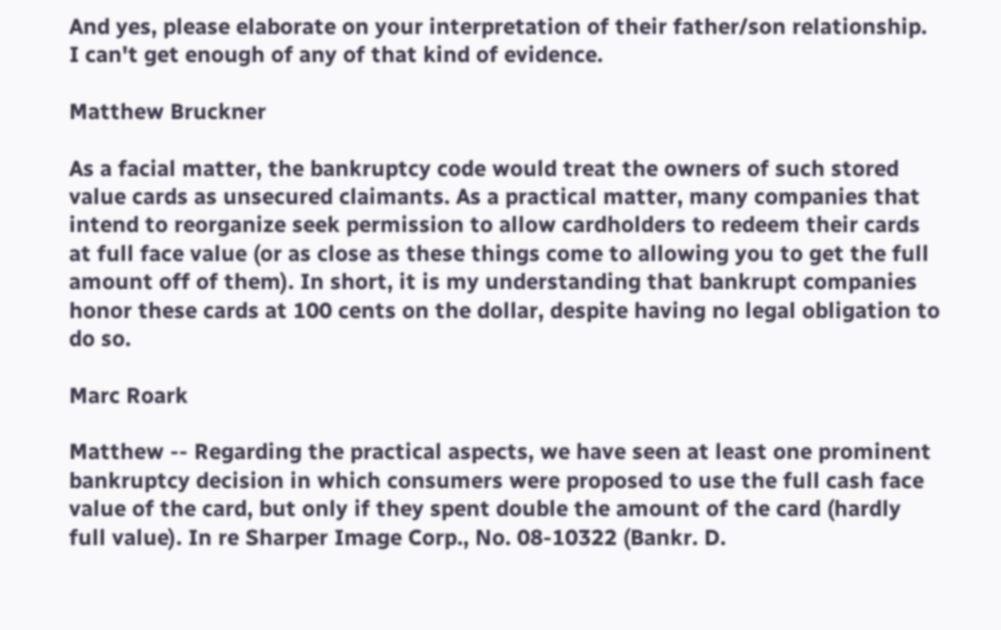And yes, please elaborate on your interpretation of their father/son relationship. I can't get enough of any of that kind of evidence.

Matthew Bruckner

As a facial matter, the bankruptcy code would treat the owners of such stored value cards as unsecured claimants. As a practical matter, many companies that intend to reorganize seek permission to allow cardholders to redeem their cards at full face value (or as close as these things come to allowing you to get the full amount off of them). In short, it is my understanding that bankrupt companies honor these cards at 100 cents on the dollar, despite having no legal obligation to do so.

Marc Roark

Matthew -- Regarding the practical aspects, we have seen at least one prominent bankruptcy decision in which consumers were proposed to use the full cash face value of the card, but only if they spent double the amount of the card (hardly full value). In re Sharper Image Corp., No. 08-10322 (Bankr. D.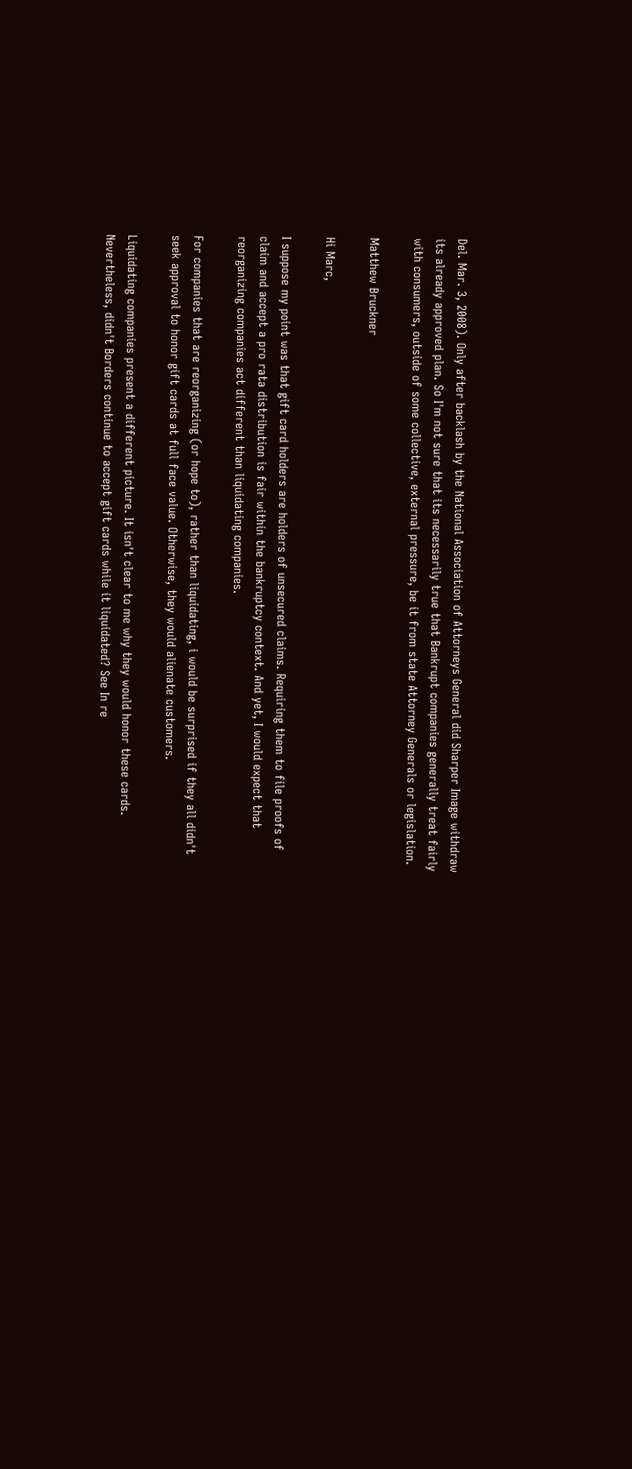Del. Mar. 3, 2008). Only after backlash by the National Association of Attorneys General did Sharper Image withdraw its already approved plan. So I'm not sure that its necessarily true that Bankrupt companies generally treat fairly with consumers, outside of some collective, external pressure, be it from state Attorney Generals or legislation.

Matthew Bruckner

Hi Marc,

I suppose my point was that gift card holders are holders of unsecured claims. Requiring them to file proofs of claim and accept a pro rata distribution is fair within the bankruptcy context. And yet, I would expect that reorganizing companies act different than liquidating companies.

For companies that are reorganizing (or hope to), rather than liquidating, i would be surprised if they all didn't seek approval to honor gift cards at full face value. Otherwise, they would alienate customers.

Liquidating companies present a different picture. It isn't clear to me why they would honor these cards. Nevertheless, didn't Borders continue to accept gift cards while it liquidated? See In re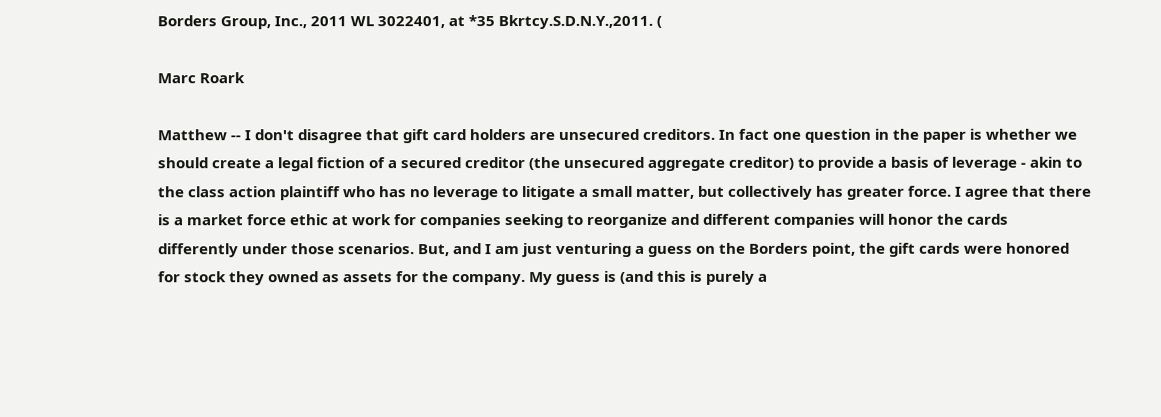Borders Group, Inc., 2011 WL 3022401, at *35 Bkrtcy.S.D.N.Y.,2011. (

Marc Roark

Matthew -- I don't disagree that gift card holders are unsecured creditors. In fact one question in the paper is whether we should create a legal fiction of a secured creditor (the unsecured aggregate creditor) to provide a basis of leverage - akin to the class action plaintiff who has no leverage to litigate a small matter, but collectively has greater force. I agree that there is a market force ethic at work for companies seeking to reorganize and different companies will honor the cards differently under those scenarios. But, and I am just venturing a guess on the Borders point, the gift cards were honored for stock they owned as assets for the company. My guess is (and this is purely a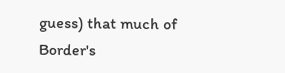guess) that much of Border's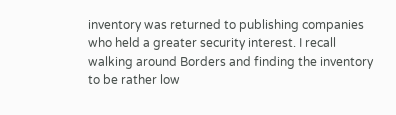inventory was returned to publishing companies who held a greater security interest. I recall walking around Borders and finding the inventory to be rather low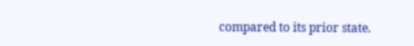compared to its prior state.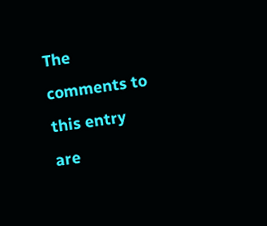The comments to this entry are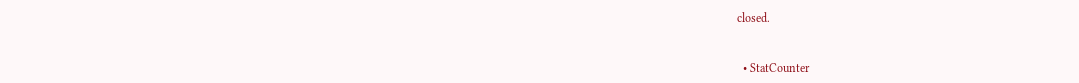closed.


  • StatCounter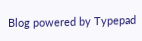Blog powered by Typepad